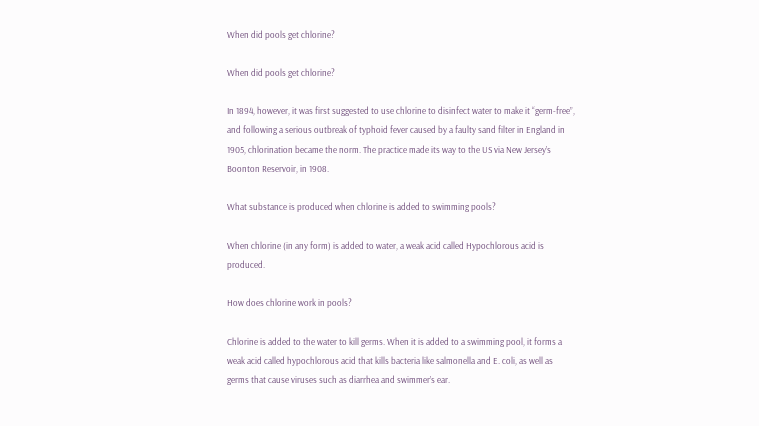When did pools get chlorine?

When did pools get chlorine?

In 1894, however, it was first suggested to use chlorine to disinfect water to make it “germ-free”, and following a serious outbreak of typhoid fever caused by a faulty sand filter in England in 1905, chlorination became the norm. The practice made its way to the US via New Jersey’s Boonton Reservoir, in 1908.

What substance is produced when chlorine is added to swimming pools?

When chlorine (in any form) is added to water, a weak acid called Hypochlorous acid is produced.

How does chlorine work in pools?

Chlorine is added to the water to kill germs. When it is added to a swimming pool, it forms a weak acid called hypochlorous acid that kills bacteria like salmonella and E. coli, as well as germs that cause viruses such as diarrhea and swimmer’s ear.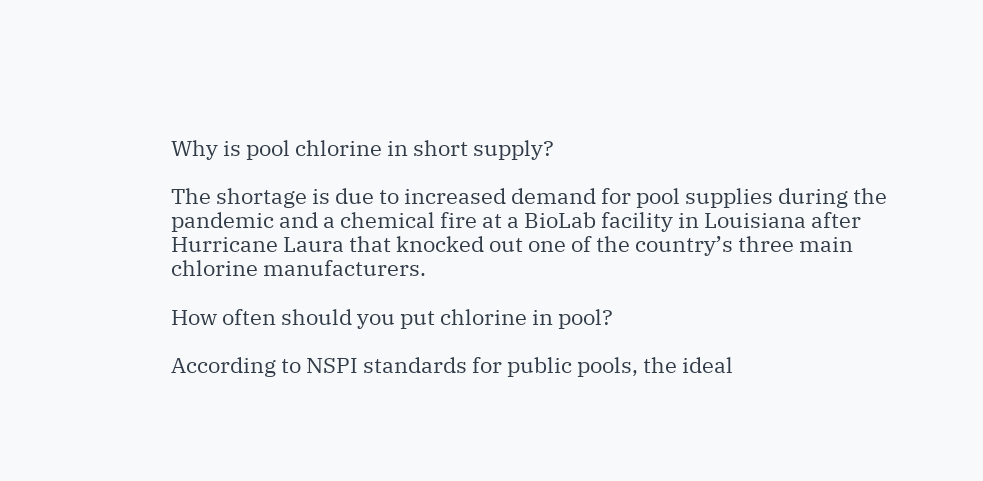Why is pool chlorine in short supply?

The shortage is due to increased demand for pool supplies during the pandemic and a chemical fire at a BioLab facility in Louisiana after Hurricane Laura that knocked out one of the country’s three main chlorine manufacturers.

How often should you put chlorine in pool?

According to NSPI standards for public pools, the ideal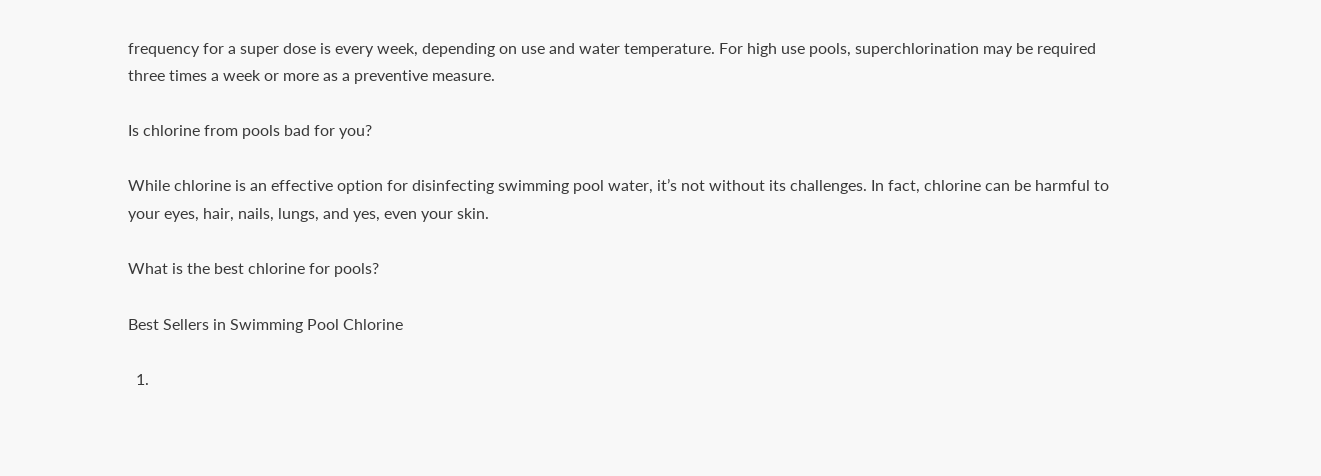frequency for a super dose is every week, depending on use and water temperature. For high use pools, superchlorination may be required three times a week or more as a preventive measure.

Is chlorine from pools bad for you?

While chlorine is an effective option for disinfecting swimming pool water, it’s not without its challenges. In fact, chlorine can be harmful to your eyes, hair, nails, lungs, and yes, even your skin.

What is the best chlorine for pools?

Best Sellers in Swimming Pool Chlorine

  1.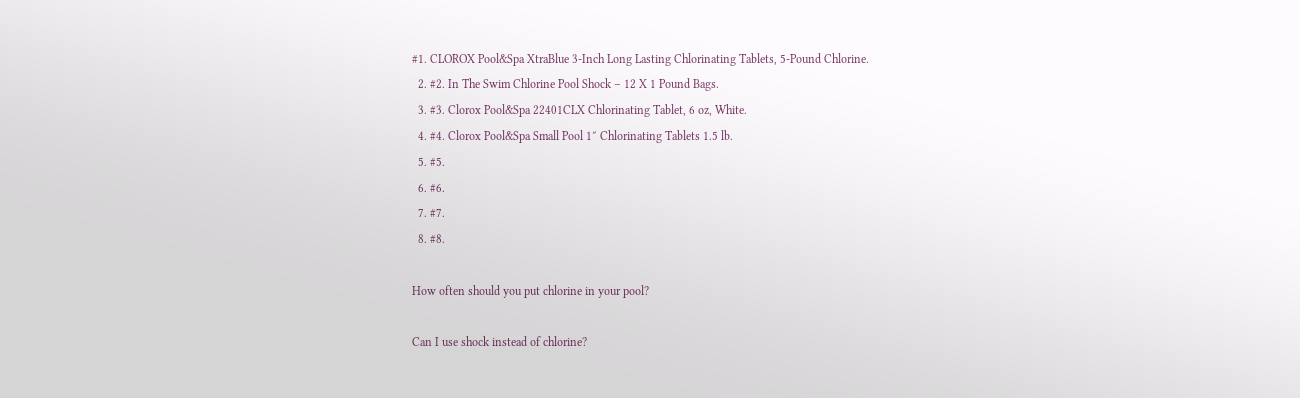#1. CLOROX Pool&Spa XtraBlue 3-Inch Long Lasting Chlorinating Tablets, 5-Pound Chlorine.
  2. #2. In The Swim Chlorine Pool Shock – 12 X 1 Pound Bags.
  3. #3. Clorox Pool&Spa 22401CLX Chlorinating Tablet, 6 oz, White.
  4. #4. Clorox Pool&Spa Small Pool 1″ Chlorinating Tablets 1.5 lb.
  5. #5.
  6. #6.
  7. #7.
  8. #8.

How often should you put chlorine in your pool?

Can I use shock instead of chlorine?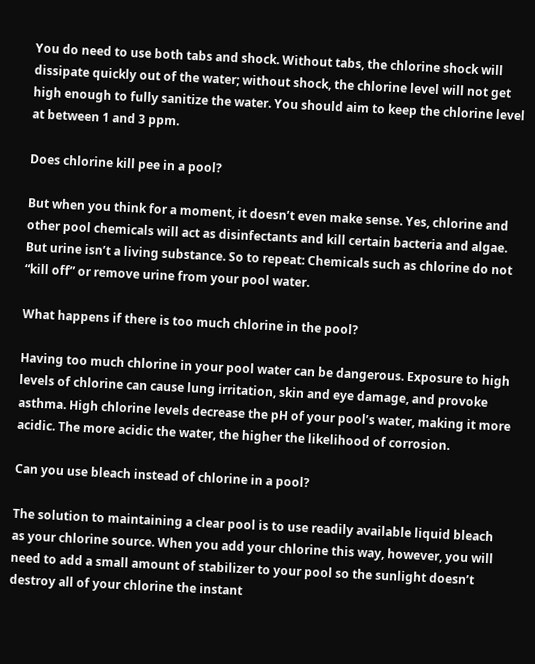You do need to use both tabs and shock. Without tabs, the chlorine shock will dissipate quickly out of the water; without shock, the chlorine level will not get high enough to fully sanitize the water. You should aim to keep the chlorine level at between 1 and 3 ppm.

Does chlorine kill pee in a pool?

But when you think for a moment, it doesn’t even make sense. Yes, chlorine and other pool chemicals will act as disinfectants and kill certain bacteria and algae. But urine isn’t a living substance. So to repeat: Chemicals such as chlorine do not “kill off” or remove urine from your pool water.

What happens if there is too much chlorine in the pool?

Having too much chlorine in your pool water can be dangerous. Exposure to high levels of chlorine can cause lung irritation, skin and eye damage, and provoke asthma. High chlorine levels decrease the pH of your pool’s water, making it more acidic. The more acidic the water, the higher the likelihood of corrosion.

Can you use bleach instead of chlorine in a pool?

The solution to maintaining a clear pool is to use readily available liquid bleach as your chlorine source. When you add your chlorine this way, however, you will need to add a small amount of stabilizer to your pool so the sunlight doesn’t destroy all of your chlorine the instant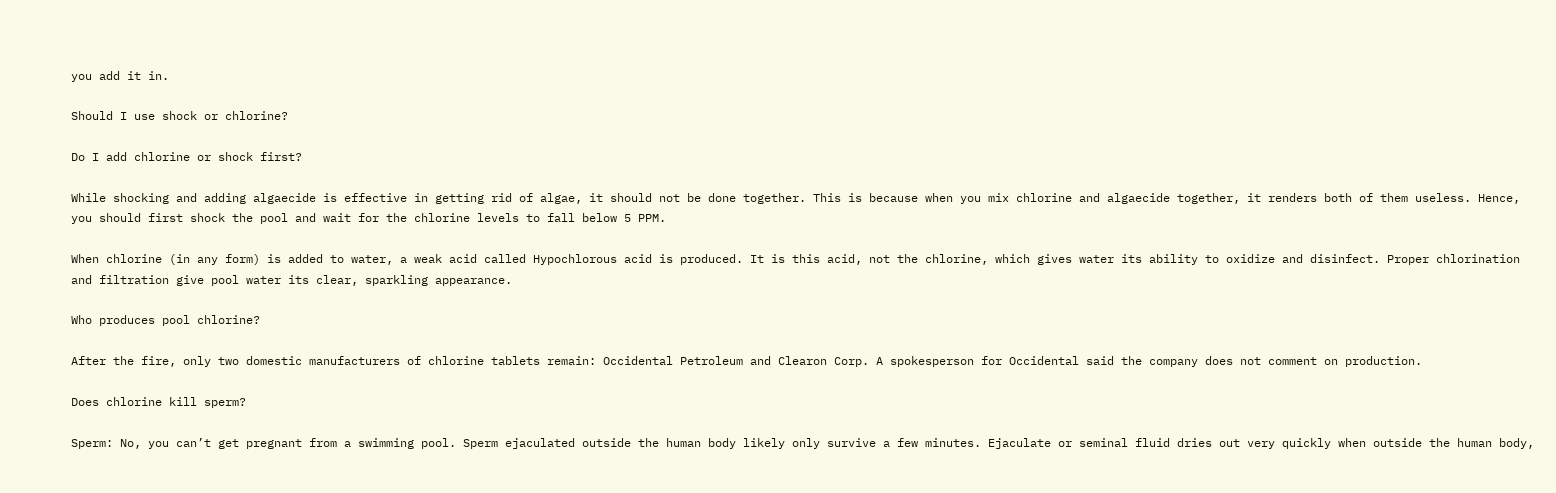you add it in.

Should I use shock or chlorine?

Do I add chlorine or shock first?

While shocking and adding algaecide is effective in getting rid of algae, it should not be done together. This is because when you mix chlorine and algaecide together, it renders both of them useless. Hence, you should first shock the pool and wait for the chlorine levels to fall below 5 PPM.

When chlorine (in any form) is added to water, a weak acid called Hypochlorous acid is produced. It is this acid, not the chlorine, which gives water its ability to oxidize and disinfect. Proper chlorination and filtration give pool water its clear, sparkling appearance.

Who produces pool chlorine?

After the fire, only two domestic manufacturers of chlorine tablets remain: Occidental Petroleum and Clearon Corp. A spokesperson for Occidental said the company does not comment on production.

Does chlorine kill sperm?

Sperm: No, you can’t get pregnant from a swimming pool. Sperm ejaculated outside the human body likely only survive a few minutes. Ejaculate or seminal fluid dries out very quickly when outside the human body,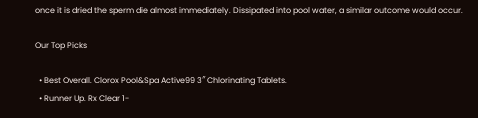once it is dried the sperm die almost immediately. Dissipated into pool water, a similar outcome would occur.

Our Top Picks

  • Best Overall. Clorox Pool&Spa Active99 3″ Chlorinating Tablets.
  • Runner Up. Rx Clear 1-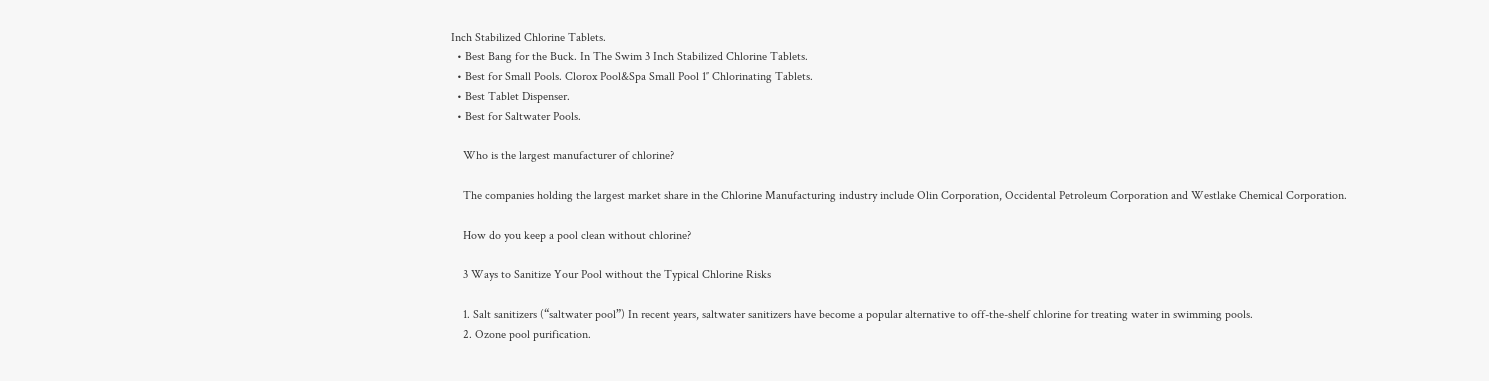Inch Stabilized Chlorine Tablets.
  • Best Bang for the Buck. In The Swim 3 Inch Stabilized Chlorine Tablets.
  • Best for Small Pools. Clorox Pool&Spa Small Pool 1″ Chlorinating Tablets.
  • Best Tablet Dispenser.
  • Best for Saltwater Pools.

    Who is the largest manufacturer of chlorine?

    The companies holding the largest market share in the Chlorine Manufacturing industry include Olin Corporation, Occidental Petroleum Corporation and Westlake Chemical Corporation.

    How do you keep a pool clean without chlorine?

    3 Ways to Sanitize Your Pool without the Typical Chlorine Risks

    1. Salt sanitizers (“saltwater pool”) In recent years, saltwater sanitizers have become a popular alternative to off-the-shelf chlorine for treating water in swimming pools.
    2. Ozone pool purification.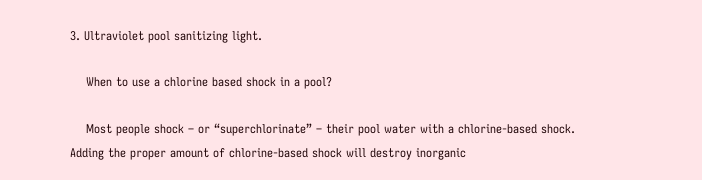3. Ultraviolet pool sanitizing light.

    When to use a chlorine based shock in a pool?

    Most people shock – or “superchlorinate” – their pool water with a chlorine-based shock. Adding the proper amount of chlorine-based shock will destroy inorganic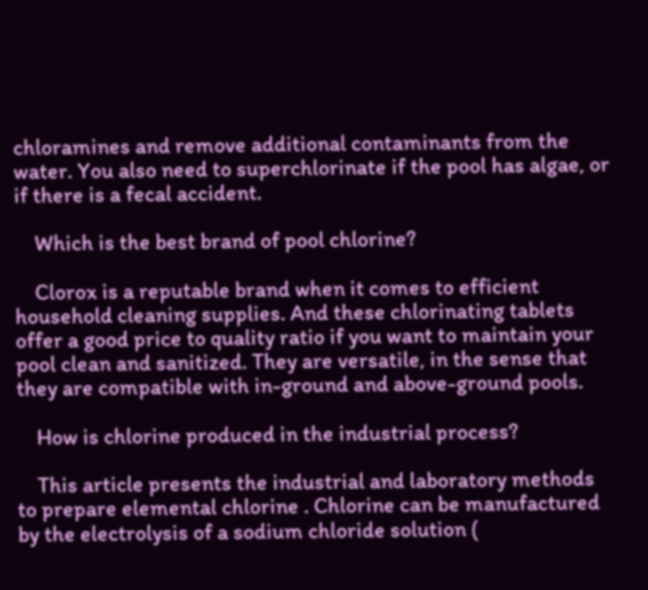chloramines and remove additional contaminants from the water. You also need to superchlorinate if the pool has algae, or if there is a fecal accident.

    Which is the best brand of pool chlorine?

    Clorox is a reputable brand when it comes to efficient household cleaning supplies. And these chlorinating tablets offer a good price to quality ratio if you want to maintain your pool clean and sanitized. They are versatile, in the sense that they are compatible with in-ground and above-ground pools.

    How is chlorine produced in the industrial process?

    This article presents the industrial and laboratory methods to prepare elemental chlorine . Chlorine can be manufactured by the electrolysis of a sodium chloride solution (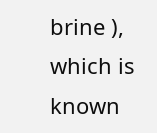brine ), which is known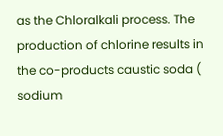as the Chloralkali process. The production of chlorine results in the co-products caustic soda ( sodium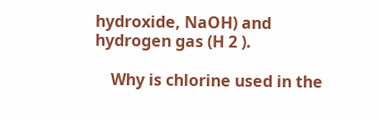hydroxide, NaOH) and hydrogen gas (H 2 ).

    Why is chlorine used in the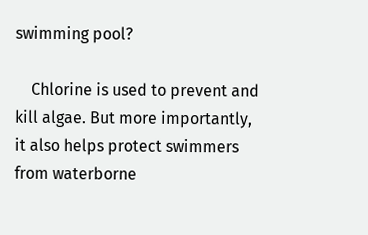swimming pool?

    Chlorine is used to prevent and kill algae. But more importantly, it also helps protect swimmers from waterborne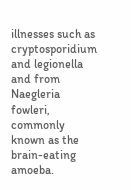illnesses such as cryptosporidium and legionella and from Naegleria fowleri, commonly known as the brain-eating amoeba.